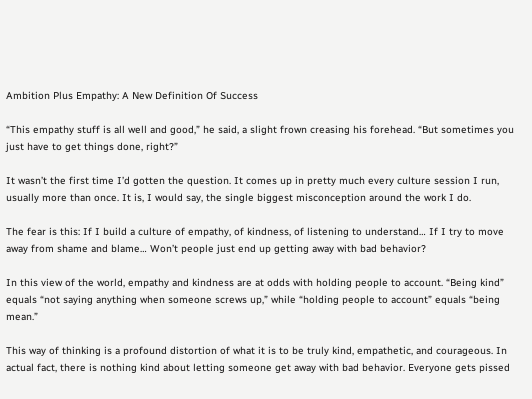Ambition Plus Empathy: A New Definition Of Success

“This empathy stuff is all well and good,” he said, a slight frown creasing his forehead. “But sometimes you just have to get things done, right?”

It wasn’t the first time I’d gotten the question. It comes up in pretty much every culture session I run, usually more than once. It is, I would say, the single biggest misconception around the work I do.

The fear is this: If I build a culture of empathy, of kindness, of listening to understand… If I try to move away from shame and blame… Won’t people just end up getting away with bad behavior?

In this view of the world, empathy and kindness are at odds with holding people to account. “Being kind” equals “not saying anything when someone screws up,” while “holding people to account” equals “being mean.”

This way of thinking is a profound distortion of what it is to be truly kind, empathetic, and courageous. In actual fact, there is nothing kind about letting someone get away with bad behavior. Everyone gets pissed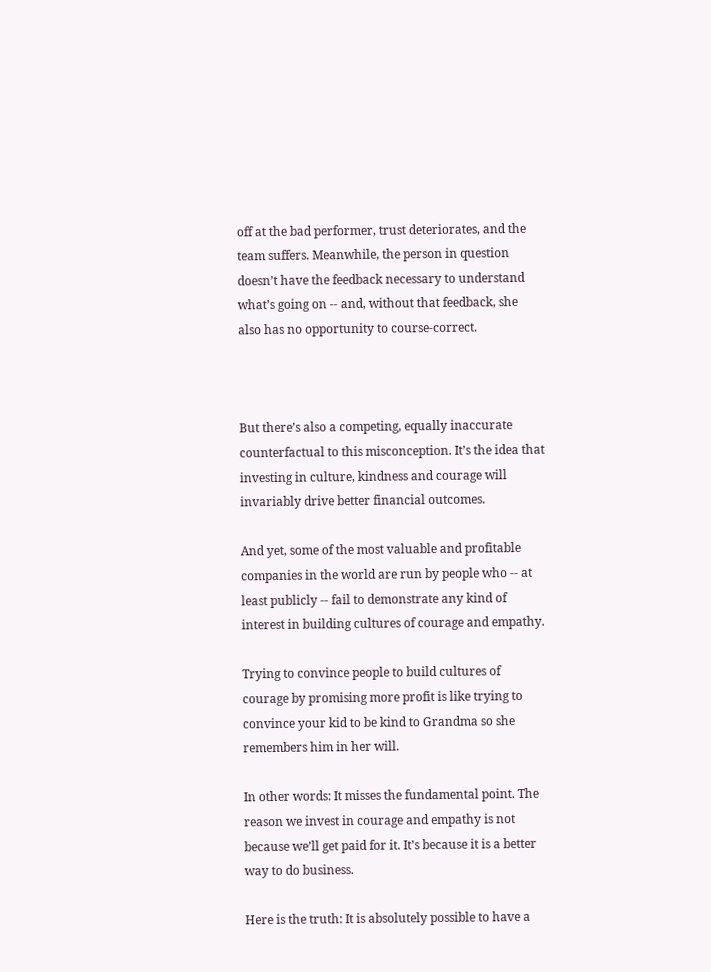off at the bad performer, trust deteriorates, and the team suffers. Meanwhile, the person in question doesn’t have the feedback necessary to understand what’s going on -- and, without that feedback, she also has no opportunity to course-correct.



But there’s also a competing, equally inaccurate counterfactual to this misconception. It’s the idea that investing in culture, kindness and courage will invariably drive better financial outcomes.

And yet, some of the most valuable and profitable companies in the world are run by people who -- at least publicly -- fail to demonstrate any kind of interest in building cultures of courage and empathy.

Trying to convince people to build cultures of courage by promising more profit is like trying to convince your kid to be kind to Grandma so she remembers him in her will.

In other words: It misses the fundamental point. The reason we invest in courage and empathy is not because we’ll get paid for it. It’s because it is a better way to do business.

Here is the truth: It is absolutely possible to have a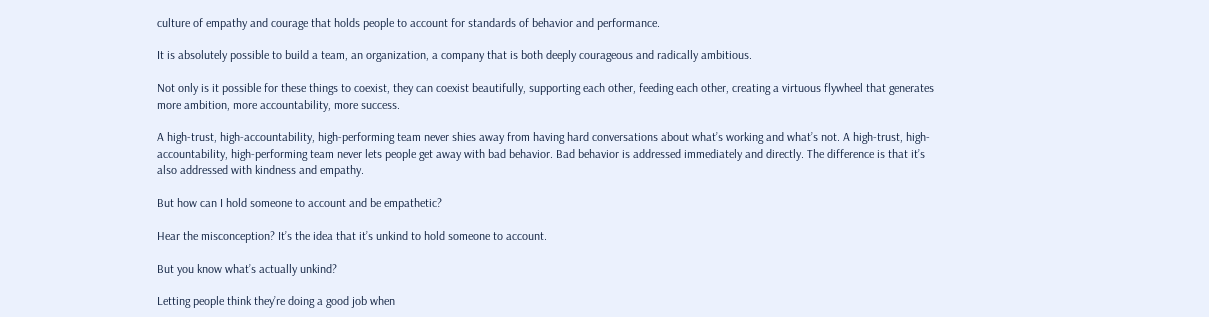culture of empathy and courage that holds people to account for standards of behavior and performance.

It is absolutely possible to build a team, an organization, a company that is both deeply courageous and radically ambitious.

Not only is it possible for these things to coexist, they can coexist beautifully, supporting each other, feeding each other, creating a virtuous flywheel that generates more ambition, more accountability, more success.

A high-trust, high-accountability, high-performing team never shies away from having hard conversations about what’s working and what’s not. A high-trust, high-accountability, high-performing team never lets people get away with bad behavior. Bad behavior is addressed immediately and directly. The difference is that it’s also addressed with kindness and empathy.

But how can I hold someone to account and be empathetic?

Hear the misconception? It’s the idea that it’s unkind to hold someone to account.

But you know what’s actually unkind?

Letting people think they’re doing a good job when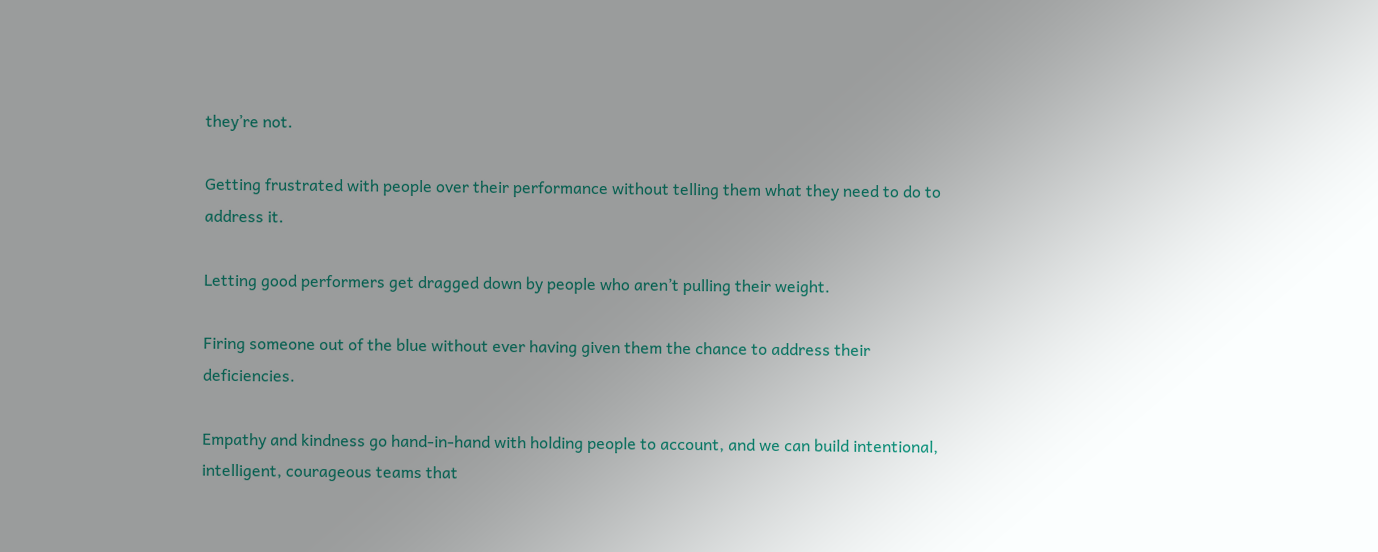they’re not.

Getting frustrated with people over their performance without telling them what they need to do to address it.

Letting good performers get dragged down by people who aren’t pulling their weight.

Firing someone out of the blue without ever having given them the chance to address their deficiencies.

Empathy and kindness go hand-in-hand with holding people to account, and we can build intentional, intelligent, courageous teams that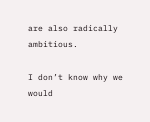are also radically ambitious.

I don’t know why we would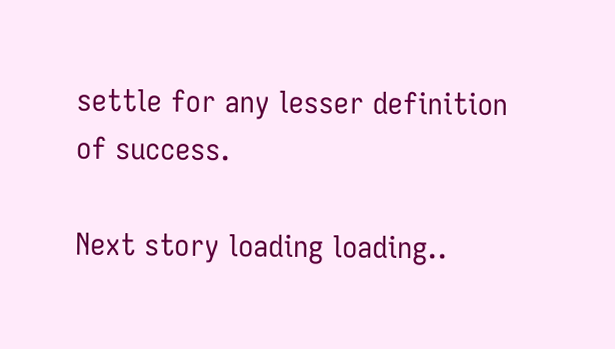settle for any lesser definition of success.

Next story loading loading..